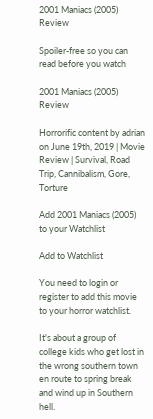2001 Maniacs (2005) Review

Spoiler-free so you can read before you watch

2001 Maniacs (2005) Review

Horrorific content by adrian on June 19th, 2019 | Movie Review | Survival, Road Trip, Cannibalism, Gore, Torture

Add 2001 Maniacs (2005) to your Watchlist

Add to Watchlist

You need to login or register to add this movie to your horror watchlist.

It's about a group of college kids who get lost in the wrong southern town en route to spring break and wind up in Southern hell.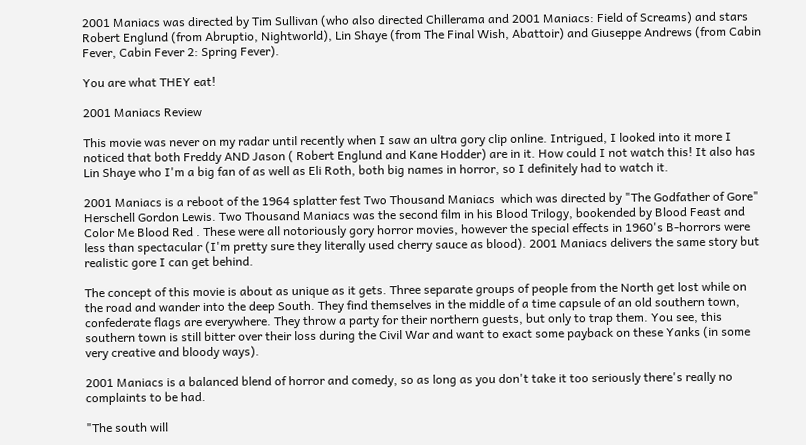2001 Maniacs was directed by Tim Sullivan (who also directed Chillerama and 2001 Maniacs: Field of Screams) and stars Robert Englund (from Abruptio, Nightworld), Lin Shaye (from The Final Wish, Abattoir) and Giuseppe Andrews (from Cabin Fever, Cabin Fever 2: Spring Fever).

You are what THEY eat!

2001 Maniacs Review

This movie was never on my radar until recently when I saw an ultra gory clip online. Intrigued, I looked into it more I noticed that both Freddy AND Jason ( Robert Englund and Kane Hodder) are in it. How could I not watch this! It also has Lin Shaye who I'm a big fan of as well as Eli Roth, both big names in horror, so I definitely had to watch it.

2001 Maniacs is a reboot of the 1964 splatter fest Two Thousand Maniacs  which was directed by "The Godfather of Gore" Herschell Gordon Lewis. Two Thousand Maniacs was the second film in his Blood Trilogy, bookended by Blood Feast and Color Me Blood Red . These were all notoriously gory horror movies, however the special effects in 1960's B-horrors were less than spectacular (I'm pretty sure they literally used cherry sauce as blood). 2001 Maniacs delivers the same story but realistic gore I can get behind.

The concept of this movie is about as unique as it gets. Three separate groups of people from the North get lost while on the road and wander into the deep South. They find themselves in the middle of a time capsule of an old southern town, confederate flags are everywhere. They throw a party for their northern guests, but only to trap them. You see, this southern town is still bitter over their loss during the Civil War and want to exact some payback on these Yanks (in some very creative and bloody ways).

2001 Maniacs is a balanced blend of horror and comedy, so as long as you don't take it too seriously there's really no complaints to be had.

"The south will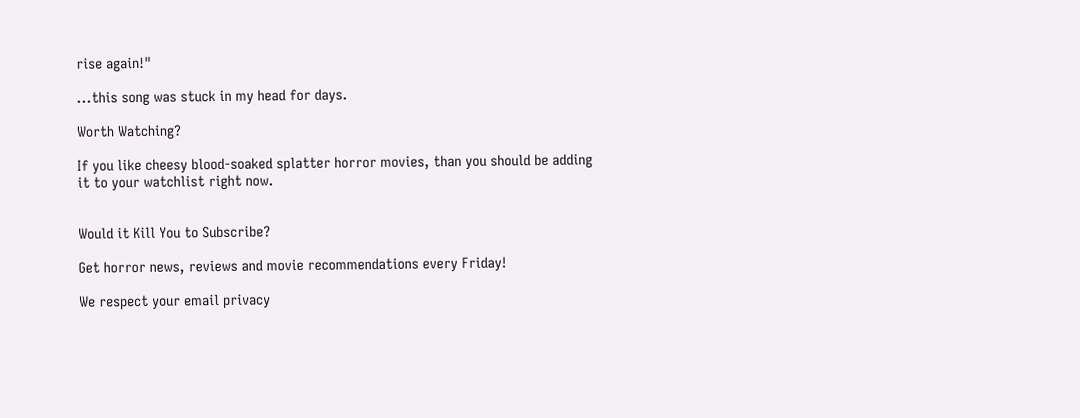rise again!"

...this song was stuck in my head for days.

Worth Watching?

If you like cheesy blood-soaked splatter horror movies, than you should be adding it to your watchlist right now.


Would it Kill You to Subscribe?

Get horror news, reviews and movie recommendations every Friday!

We respect your email privacy